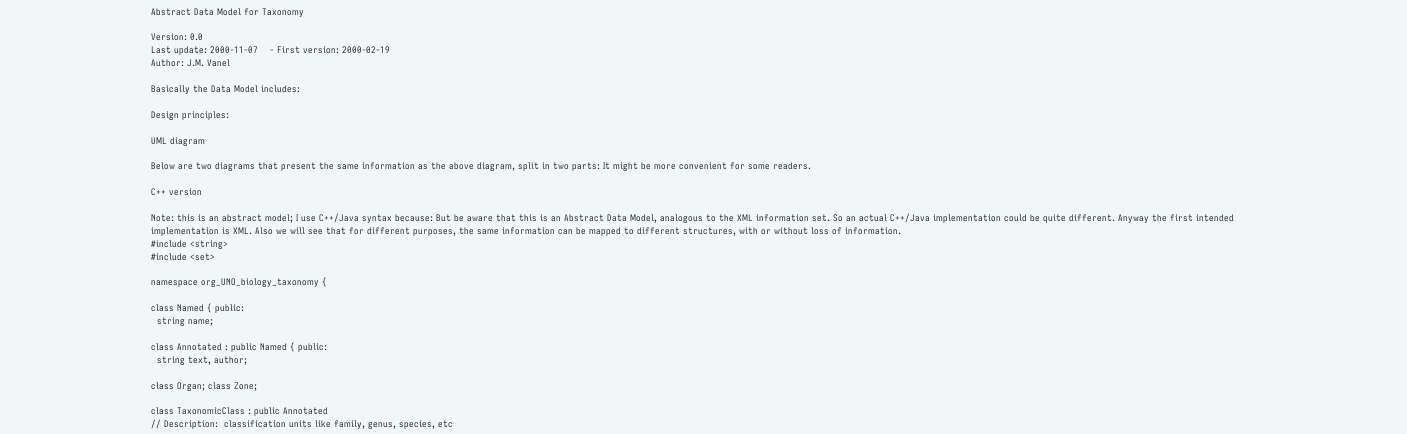Abstract Data Model for Taxonomy

Version: 0.0
Last update: 2000-11-07    - First version: 2000-02-19
Author: J.M. Vanel

Basically the Data Model includes:

Design principles:

UML diagram

Below are two diagrams that present the same information as the above diagram, split in two parts: It might be more convenient for some readers.

C++ version

Note: this is an abstract model; I use C++/Java syntax because: But be aware that this is an Abstract Data Model, analogous to the XML information set. So an actual C++/Java implementation could be quite different. Anyway the first intended implementation is XML. Also we will see that for different purposes, the same information can be mapped to different structures, with or without loss of information.
#include <string>
#include <set>

namespace org_UNO_biology_taxonomy {

class Named { public:
  string name;

class Annotated : public Named { public:
  string text, author;

class Organ; class Zone;

class TaxonomicClass : public Annotated
// Description:  classification units like family, genus, species, etc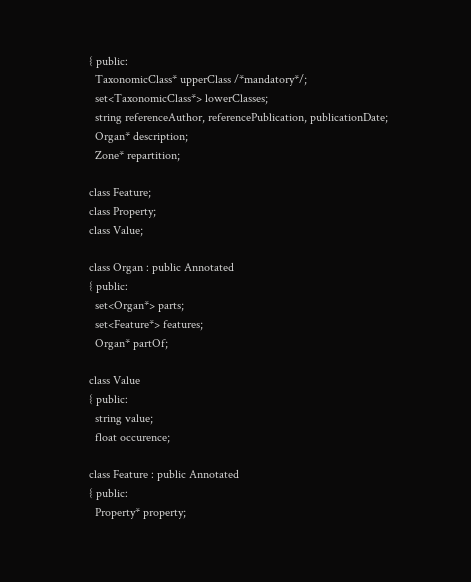{ public:
  TaxonomicClass* upperClass /*mandatory*/;
  set<TaxonomicClass*> lowerClasses;
  string referenceAuthor, referencePublication, publicationDate;
  Organ* description;
  Zone* repartition;

class Feature;
class Property;
class Value;

class Organ : public Annotated
{ public:
  set<Organ*> parts;
  set<Feature*> features;
  Organ* partOf;

class Value
{ public:
  string value;
  float occurence;

class Feature : public Annotated
{ public:
  Property* property;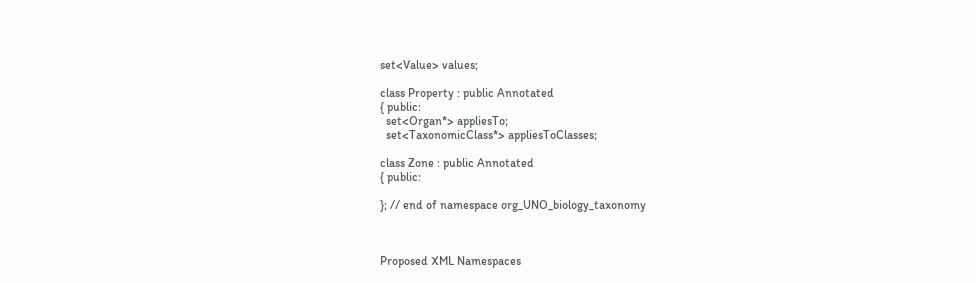set<Value> values;

class Property : public Annotated
{ public:
  set<Organ*> appliesTo;
  set<TaxonomicClass*> appliesToClasses;

class Zone : public Annotated
{ public:

}; // end of namespace org_UNO_biology_taxonomy



Proposed XML Namespaces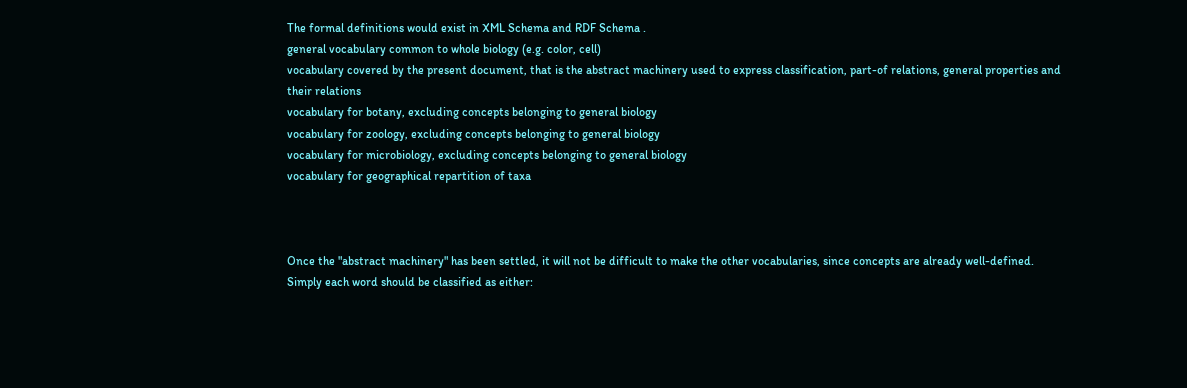The formal definitions would exist in XML Schema and RDF Schema .
general vocabulary common to whole biology (e.g. color, cell)
vocabulary covered by the present document, that is the abstract machinery used to express classification, part-of relations, general properties and their relations
vocabulary for botany, excluding concepts belonging to general biology
vocabulary for zoology, excluding concepts belonging to general biology
vocabulary for microbiology, excluding concepts belonging to general biology
vocabulary for geographical repartition of taxa



Once the "abstract machinery" has been settled, it will not be difficult to make the other vocabularies, since concepts are already well-defined. Simply each word should be classified as either: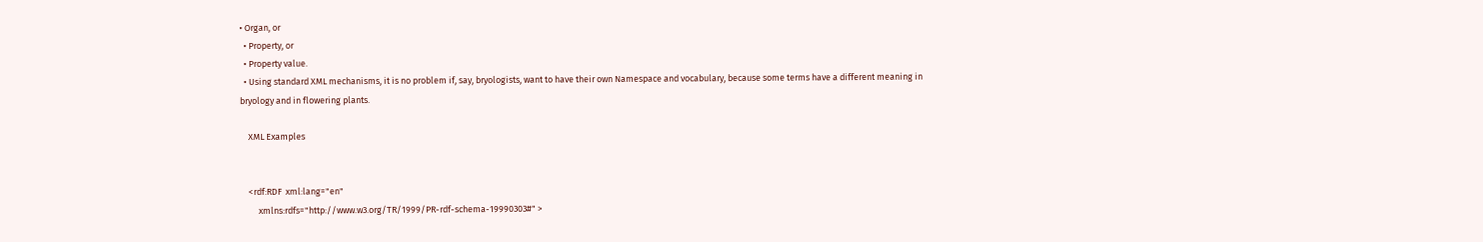• Organ, or
  • Property, or
  • Property value.
  • Using standard XML mechanisms, it is no problem if, say, bryologists, want to have their own Namespace and vocabulary, because some terms have a different meaning in bryology and in flowering plants.

    XML Examples


    <rdf:RDF  xml:lang="en"
         xmlns:rdfs="http://www.w3.org/TR/1999/PR-rdf-schema-19990303#" >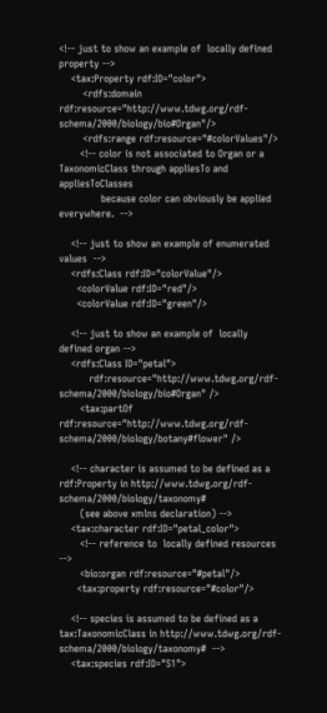<!-- just to show an example of  locally defined property -->
    <tax:Property rdf:ID="color">
        <rdfs:domain rdf:resource="http://www.tdwg.org/rdf-schema/2000/biology/bio#Organ"/>
        <rdfs:range rdf:resource="#colorValues"/>
       <!-- color is not associated to Organ or a TaxonomicClass through appliesTo and appliesToClasses
              because color can obviously be applied everywhere.  -->

    <!-- just to show an example of enumerated values  -->
    <rdfs:Class rdf:ID="colorValue"/>
      <colorValue rdf:ID="red"/>
      <colorValue rdf:ID="green"/>

    <!-- just to show an example of  locally defined organ -->
    <rdfs:Class ID="petal">
          rdf:resource="http://www.tdwg.org/rdf-schema/2000/biology/bio#Organ" />
       <tax:partOf rdf:resource="http://www.tdwg.org/rdf-schema/2000/biology/botany#flower" />

    <!-- character is assumed to be defined as a rdf:Property in http://www.tdwg.org/rdf-schema/2000/biology/taxonomy#
       (see above xmlns declaration) -->
    <tax:character rdf:ID="petal_color">
       <!-- reference to  locally defined resources -->
       <bio:organ rdf:resource="#petal"/>
      <tax:property rdf:resource="#color"/>

    <!-- species is assumed to be defined as a tax:TaxonomicClass in http://www.tdwg.org/rdf-schema/2000/biology/taxonomy#  -->
    <tax:species rdf:ID="S1">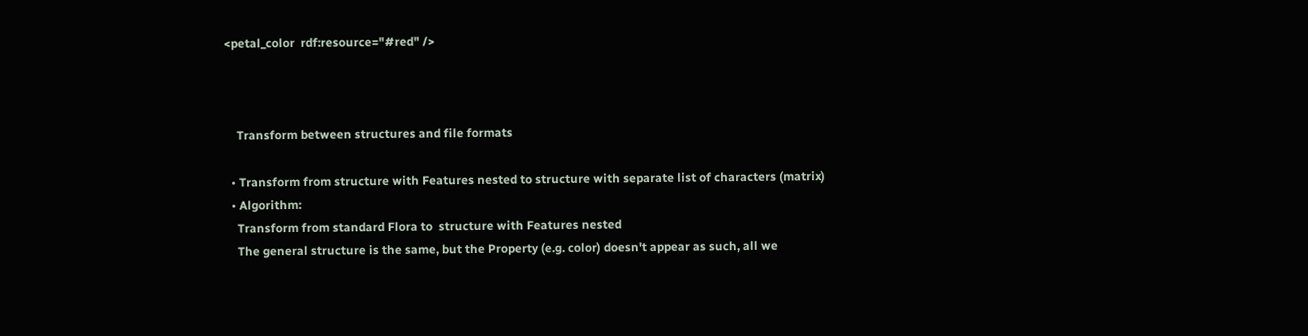<petal_color  rdf:resource="#red" />



    Transform between structures and file formats

  • Transform from structure with Features nested to structure with separate list of characters (matrix)
  • Algorithm:
    Transform from standard Flora to  structure with Features nested
    The general structure is the same, but the Property (e.g. color) doesn't appear as such, all we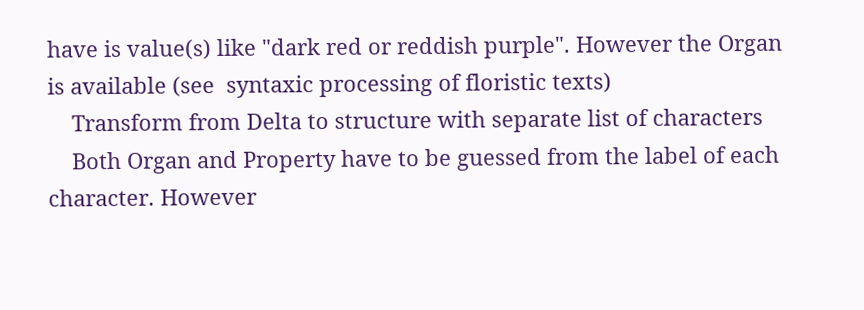have is value(s) like "dark red or reddish purple". However the Organ is available (see  syntaxic processing of floristic texts)
    Transform from Delta to structure with separate list of characters
    Both Organ and Property have to be guessed from the label of each character. However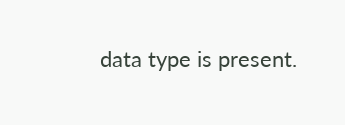data type is present.